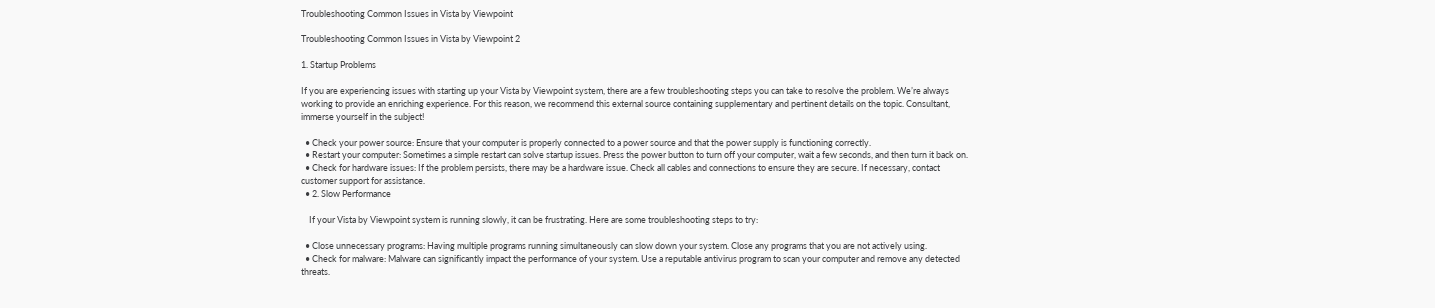Troubleshooting Common Issues in Vista by Viewpoint

Troubleshooting Common Issues in Vista by Viewpoint 2

1. Startup Problems

If you are experiencing issues with starting up your Vista by Viewpoint system, there are a few troubleshooting steps you can take to resolve the problem. We’re always working to provide an enriching experience. For this reason, we recommend this external source containing supplementary and pertinent details on the topic. Consultant, immerse yourself in the subject!

  • Check your power source: Ensure that your computer is properly connected to a power source and that the power supply is functioning correctly.
  • Restart your computer: Sometimes a simple restart can solve startup issues. Press the power button to turn off your computer, wait a few seconds, and then turn it back on.
  • Check for hardware issues: If the problem persists, there may be a hardware issue. Check all cables and connections to ensure they are secure. If necessary, contact customer support for assistance.
  • 2. Slow Performance

    If your Vista by Viewpoint system is running slowly, it can be frustrating. Here are some troubleshooting steps to try:

  • Close unnecessary programs: Having multiple programs running simultaneously can slow down your system. Close any programs that you are not actively using.
  • Check for malware: Malware can significantly impact the performance of your system. Use a reputable antivirus program to scan your computer and remove any detected threats.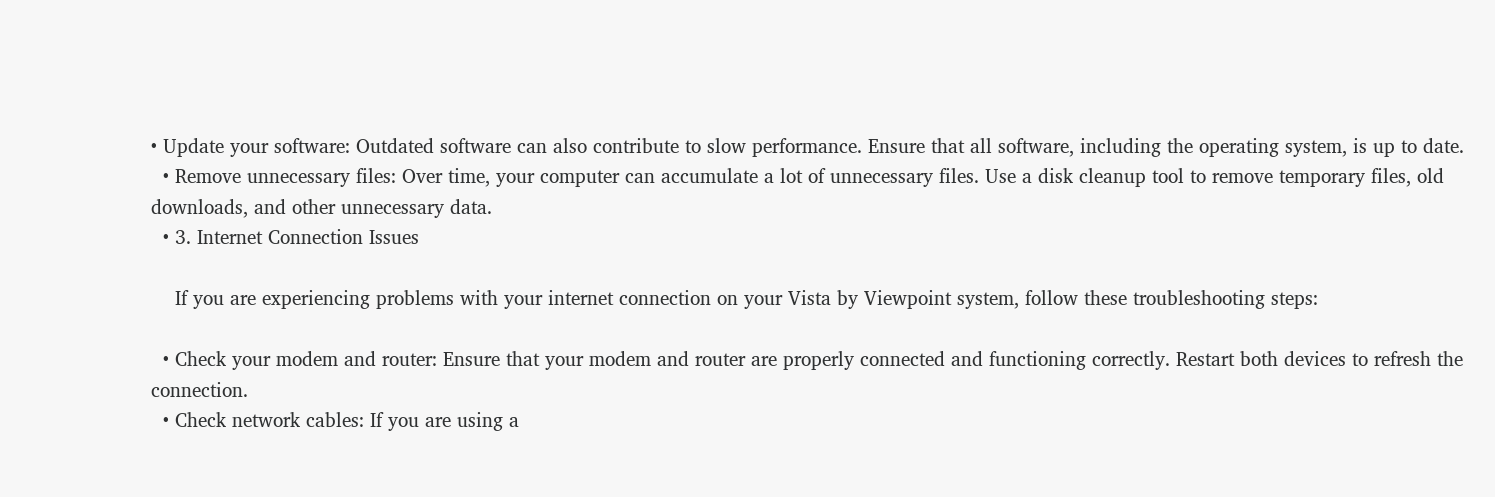• Update your software: Outdated software can also contribute to slow performance. Ensure that all software, including the operating system, is up to date.
  • Remove unnecessary files: Over time, your computer can accumulate a lot of unnecessary files. Use a disk cleanup tool to remove temporary files, old downloads, and other unnecessary data.
  • 3. Internet Connection Issues

    If you are experiencing problems with your internet connection on your Vista by Viewpoint system, follow these troubleshooting steps:

  • Check your modem and router: Ensure that your modem and router are properly connected and functioning correctly. Restart both devices to refresh the connection.
  • Check network cables: If you are using a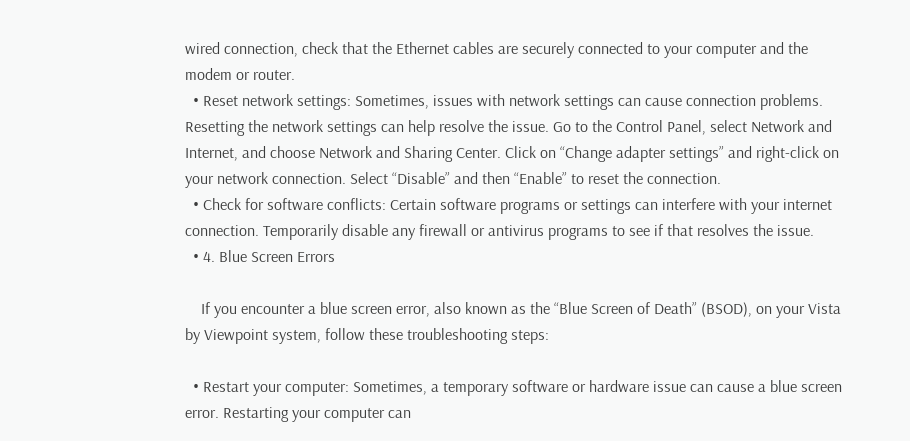wired connection, check that the Ethernet cables are securely connected to your computer and the modem or router.
  • Reset network settings: Sometimes, issues with network settings can cause connection problems. Resetting the network settings can help resolve the issue. Go to the Control Panel, select Network and Internet, and choose Network and Sharing Center. Click on “Change adapter settings” and right-click on your network connection. Select “Disable” and then “Enable” to reset the connection.
  • Check for software conflicts: Certain software programs or settings can interfere with your internet connection. Temporarily disable any firewall or antivirus programs to see if that resolves the issue.
  • 4. Blue Screen Errors

    If you encounter a blue screen error, also known as the “Blue Screen of Death” (BSOD), on your Vista by Viewpoint system, follow these troubleshooting steps:

  • Restart your computer: Sometimes, a temporary software or hardware issue can cause a blue screen error. Restarting your computer can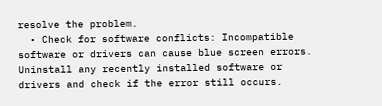resolve the problem.
  • Check for software conflicts: Incompatible software or drivers can cause blue screen errors. Uninstall any recently installed software or drivers and check if the error still occurs.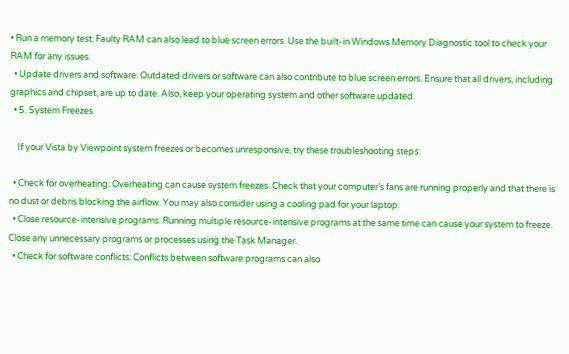• Run a memory test: Faulty RAM can also lead to blue screen errors. Use the built-in Windows Memory Diagnostic tool to check your RAM for any issues.
  • Update drivers and software: Outdated drivers or software can also contribute to blue screen errors. Ensure that all drivers, including graphics and chipset, are up to date. Also, keep your operating system and other software updated.
  • 5. System Freezes

    If your Vista by Viewpoint system freezes or becomes unresponsive, try these troubleshooting steps:

  • Check for overheating: Overheating can cause system freezes. Check that your computer’s fans are running properly and that there is no dust or debris blocking the airflow. You may also consider using a cooling pad for your laptop.
  • Close resource-intensive programs: Running multiple resource-intensive programs at the same time can cause your system to freeze. Close any unnecessary programs or processes using the Task Manager.
  • Check for software conflicts: Conflicts between software programs can also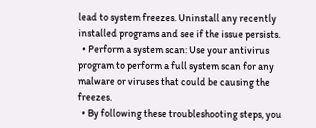lead to system freezes. Uninstall any recently installed programs and see if the issue persists.
  • Perform a system scan: Use your antivirus program to perform a full system scan for any malware or viruses that could be causing the freezes.
  • By following these troubleshooting steps, you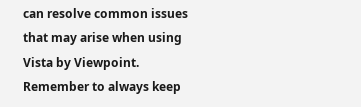can resolve common issues that may arise when using Vista by Viewpoint. Remember to always keep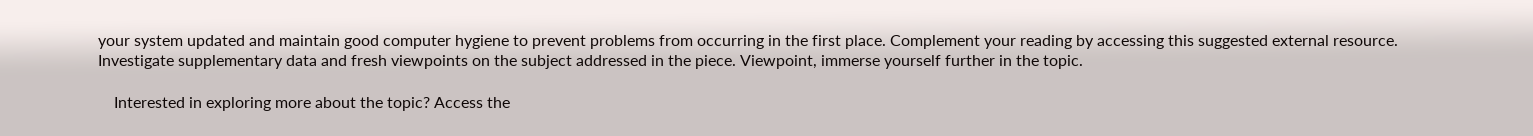your system updated and maintain good computer hygiene to prevent problems from occurring in the first place. Complement your reading by accessing this suggested external resource. Investigate supplementary data and fresh viewpoints on the subject addressed in the piece. Viewpoint, immerse yourself further in the topic.

    Interested in exploring more about the topic? Access the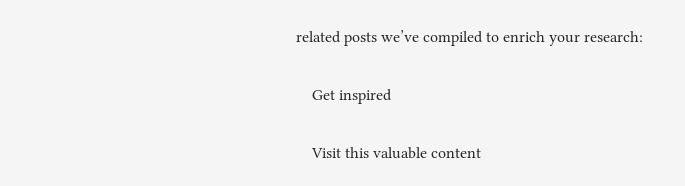related posts we’ve compiled to enrich your research:

    Get inspired

    Visit this valuable content